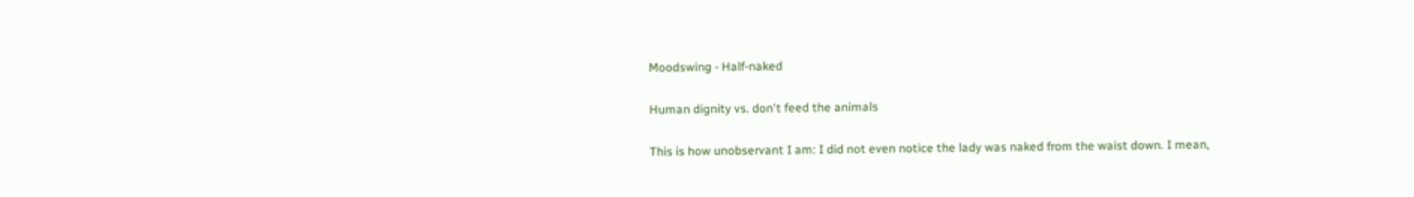Moodswing - Half-naked

Human dignity vs. don't feed the animals

This is how unobservant I am: I did not even notice the lady was naked from the waist down. I mean,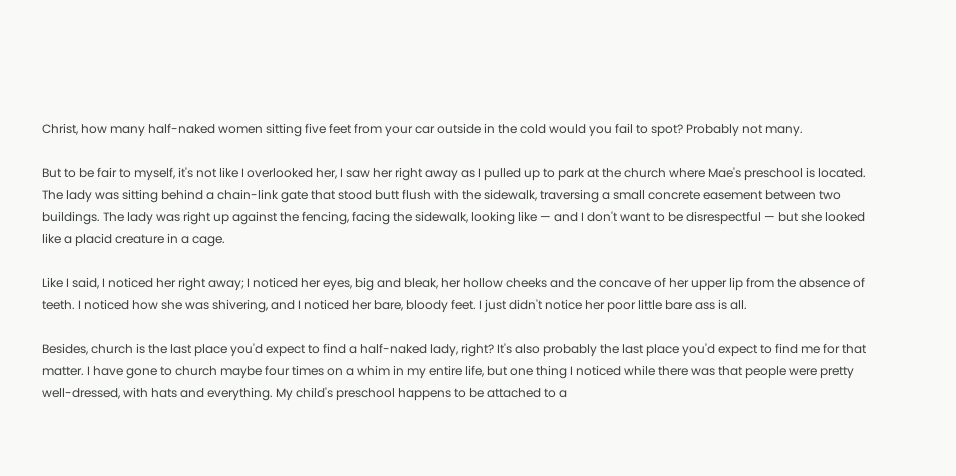Christ, how many half-naked women sitting five feet from your car outside in the cold would you fail to spot? Probably not many.

But to be fair to myself, it's not like I overlooked her, I saw her right away as I pulled up to park at the church where Mae's preschool is located. The lady was sitting behind a chain-link gate that stood butt flush with the sidewalk, traversing a small concrete easement between two buildings. The lady was right up against the fencing, facing the sidewalk, looking like — and I don't want to be disrespectful — but she looked like a placid creature in a cage.

Like I said, I noticed her right away; I noticed her eyes, big and bleak, her hollow cheeks and the concave of her upper lip from the absence of teeth. I noticed how she was shivering, and I noticed her bare, bloody feet. I just didn't notice her poor little bare ass is all.

Besides, church is the last place you'd expect to find a half-naked lady, right? It's also probably the last place you'd expect to find me for that matter. I have gone to church maybe four times on a whim in my entire life, but one thing I noticed while there was that people were pretty well-dressed, with hats and everything. My child's preschool happens to be attached to a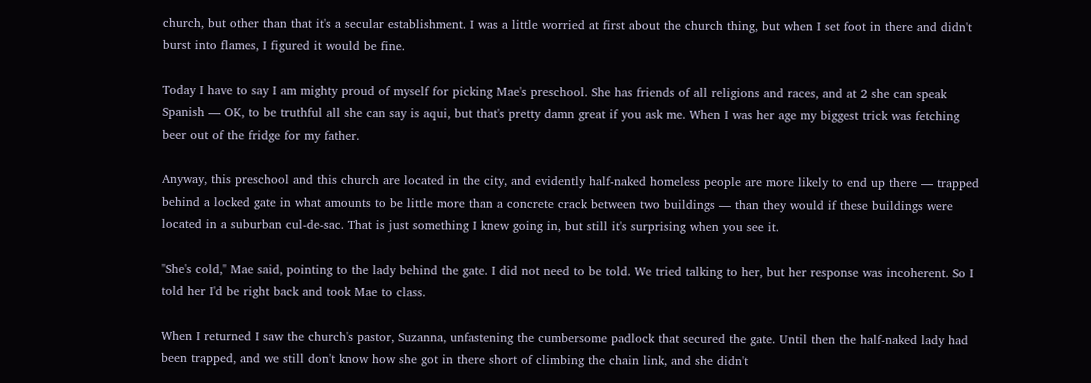church, but other than that it's a secular establishment. I was a little worried at first about the church thing, but when I set foot in there and didn't burst into flames, I figured it would be fine.

Today I have to say I am mighty proud of myself for picking Mae's preschool. She has friends of all religions and races, and at 2 she can speak Spanish — OK, to be truthful all she can say is aqui, but that's pretty damn great if you ask me. When I was her age my biggest trick was fetching beer out of the fridge for my father.

Anyway, this preschool and this church are located in the city, and evidently half-naked homeless people are more likely to end up there — trapped behind a locked gate in what amounts to be little more than a concrete crack between two buildings — than they would if these buildings were located in a suburban cul-de-sac. That is just something I knew going in, but still it's surprising when you see it.

"She's cold," Mae said, pointing to the lady behind the gate. I did not need to be told. We tried talking to her, but her response was incoherent. So I told her I'd be right back and took Mae to class.

When I returned I saw the church's pastor, Suzanna, unfastening the cumbersome padlock that secured the gate. Until then the half-naked lady had been trapped, and we still don't know how she got in there short of climbing the chain link, and she didn't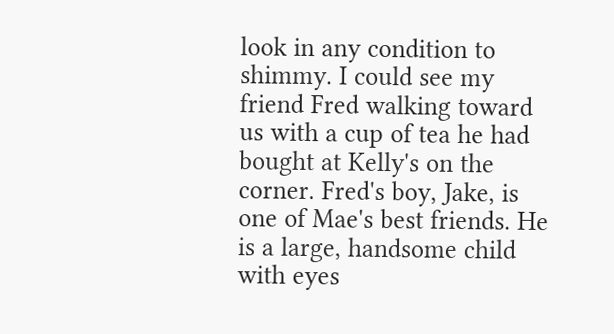look in any condition to shimmy. I could see my friend Fred walking toward us with a cup of tea he had bought at Kelly's on the corner. Fred's boy, Jake, is one of Mae's best friends. He is a large, handsome child with eyes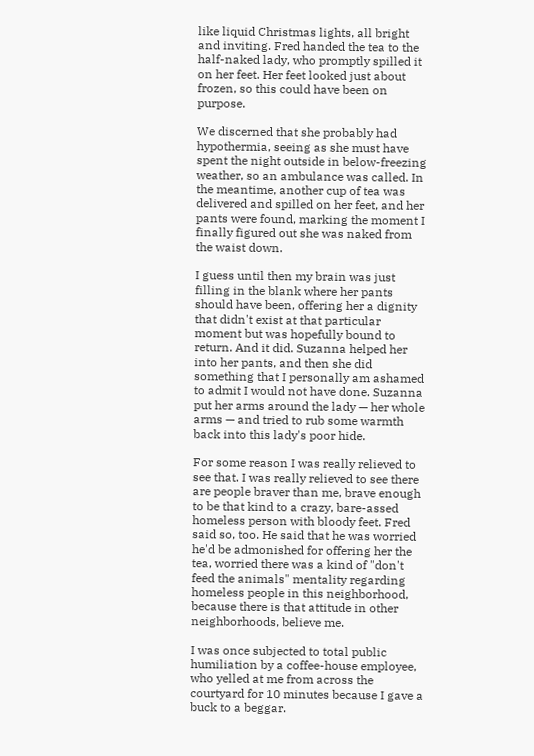like liquid Christmas lights, all bright and inviting. Fred handed the tea to the half-naked lady, who promptly spilled it on her feet. Her feet looked just about frozen, so this could have been on purpose.

We discerned that she probably had hypothermia, seeing as she must have spent the night outside in below-freezing weather, so an ambulance was called. In the meantime, another cup of tea was delivered and spilled on her feet, and her pants were found, marking the moment I finally figured out she was naked from the waist down.

I guess until then my brain was just filling in the blank where her pants should have been, offering her a dignity that didn't exist at that particular moment but was hopefully bound to return. And it did. Suzanna helped her into her pants, and then she did something that I personally am ashamed to admit I would not have done. Suzanna put her arms around the lady — her whole arms — and tried to rub some warmth back into this lady's poor hide.

For some reason I was really relieved to see that. I was really relieved to see there are people braver than me, brave enough to be that kind to a crazy, bare-assed homeless person with bloody feet. Fred said so, too. He said that he was worried he'd be admonished for offering her the tea, worried there was a kind of "don't feed the animals" mentality regarding homeless people in this neighborhood, because there is that attitude in other neighborhoods, believe me.

I was once subjected to total public humiliation by a coffee-house employee, who yelled at me from across the courtyard for 10 minutes because I gave a buck to a beggar.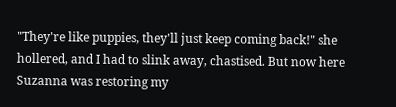"They're like puppies, they'll just keep coming back!" she hollered, and I had to slink away, chastised. But now here Suzanna was restoring my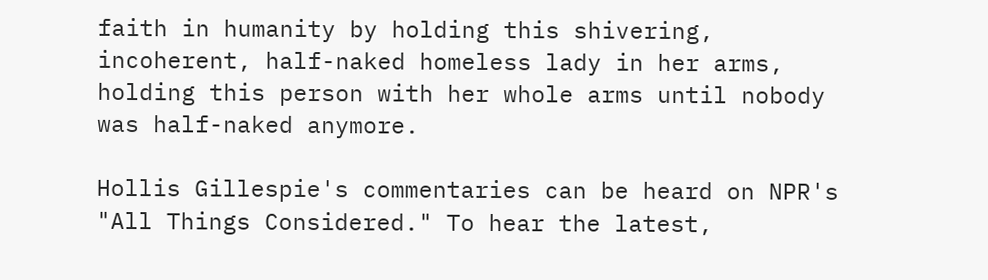faith in humanity by holding this shivering, incoherent, half-naked homeless lady in her arms, holding this person with her whole arms until nobody was half-naked anymore.

Hollis Gillespie's commentaries can be heard on NPR's "All Things Considered." To hear the latest,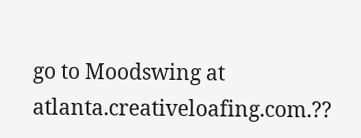go to Moodswing at atlanta.creativeloafing.com.??